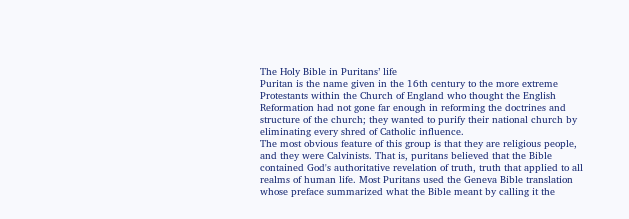The Holy Bible in Puritans’ life
Puritan is the name given in the 16th century to the more extreme Protestants within the Church of England who thought the English Reformation had not gone far enough in reforming the doctrines and structure of the church; they wanted to purify their national church by eliminating every shred of Catholic influence.
The most obvious feature of this group is that they are religious people, and they were Calvinists. That is, puritans believed that the Bible contained God's authoritative revelation of truth, truth that applied to all realms of human life. Most Puritans used the Geneva Bible translation whose preface summarized what the Bible meant by calling it the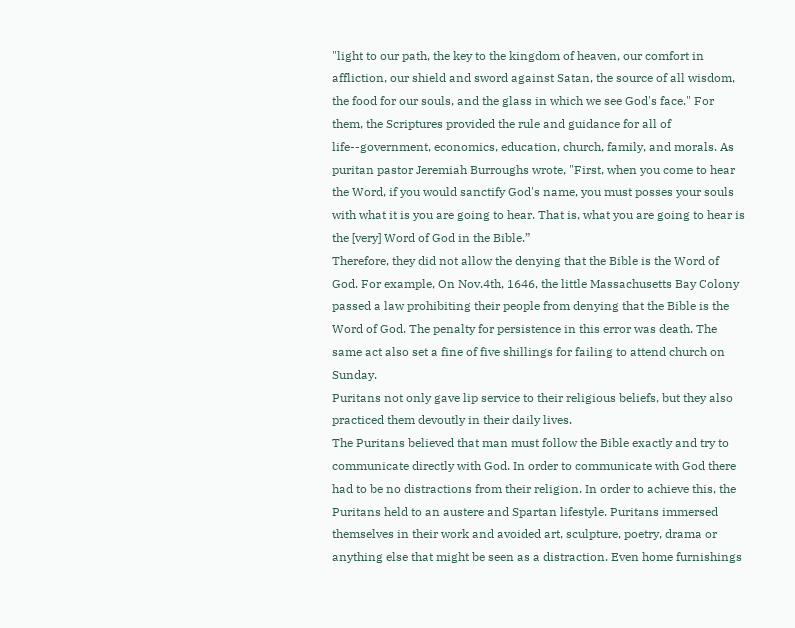"light to our path, the key to the kingdom of heaven, our comfort in affliction, our shield and sword against Satan, the source of all wisdom, the food for our souls, and the glass in which we see God's face." For them, the Scriptures provided the rule and guidance for all of life--government, economics, education, church, family, and morals. As puritan pastor Jeremiah Burroughs wrote, "First, when you come to hear the Word, if you would sanctify God's name, you must posses your souls with what it is you are going to hear. That is, what you are going to hear is the [very] Word of God in the Bible.”
Therefore, they did not allow the denying that the Bible is the Word of God. For example, On Nov.4th, 1646, the little Massachusetts Bay Colony passed a law prohibiting their people from denying that the Bible is the Word of God. The penalty for persistence in this error was death. The same act also set a fine of five shillings for failing to attend church on Sunday.
Puritans not only gave lip service to their religious beliefs, but they also practiced them devoutly in their daily lives.
The Puritans believed that man must follow the Bible exactly and try to communicate directly with God. In order to communicate with God there had to be no distractions from their religion. In order to achieve this, the Puritans held to an austere and Spartan lifestyle. Puritans immersed themselves in their work and avoided art, sculpture, poetry, drama or anything else that might be seen as a distraction. Even home furnishings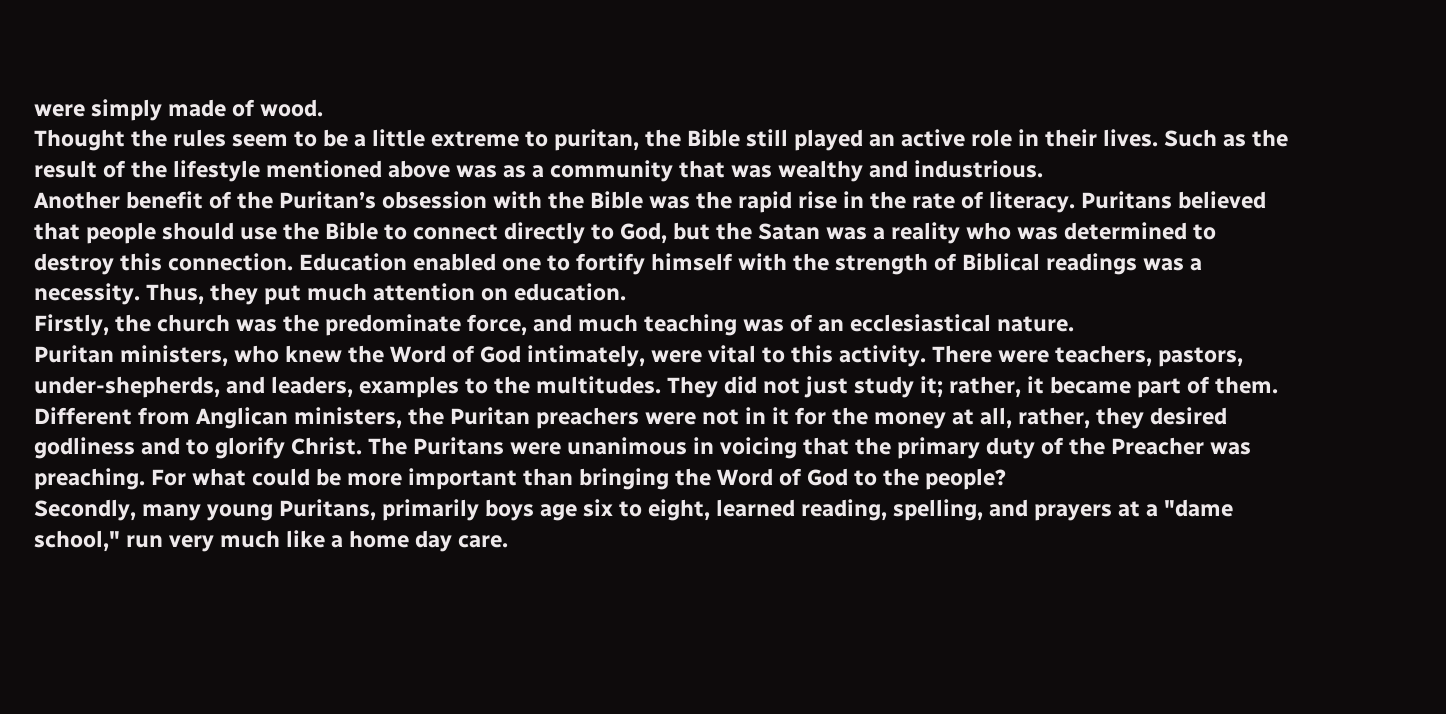were simply made of wood.
Thought the rules seem to be a little extreme to puritan, the Bible still played an active role in their lives. Such as the result of the lifestyle mentioned above was as a community that was wealthy and industrious.
Another benefit of the Puritan’s obsession with the Bible was the rapid rise in the rate of literacy. Puritans believed that people should use the Bible to connect directly to God, but the Satan was a reality who was determined to destroy this connection. Education enabled one to fortify himself with the strength of Biblical readings was a necessity. Thus, they put much attention on education.
Firstly, the church was the predominate force, and much teaching was of an ecclesiastical nature.
Puritan ministers, who knew the Word of God intimately, were vital to this activity. There were teachers, pastors, under-shepherds, and leaders, examples to the multitudes. They did not just study it; rather, it became part of them. Different from Anglican ministers, the Puritan preachers were not in it for the money at all, rather, they desired godliness and to glorify Christ. The Puritans were unanimous in voicing that the primary duty of the Preacher was preaching. For what could be more important than bringing the Word of God to the people?
Secondly, many young Puritans, primarily boys age six to eight, learned reading, spelling, and prayers at a "dame school," run very much like a home day care.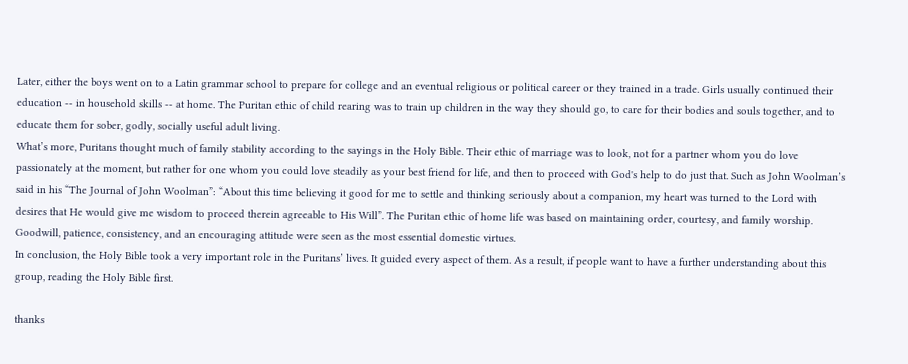Later, either the boys went on to a Latin grammar school to prepare for college and an eventual religious or political career or they trained in a trade. Girls usually continued their education -- in household skills -- at home. The Puritan ethic of child rearing was to train up children in the way they should go, to care for their bodies and souls together, and to educate them for sober, godly, socially useful adult living.
What’s more, Puritans thought much of family stability according to the sayings in the Holy Bible. Their ethic of marriage was to look, not for a partner whom you do love passionately at the moment, but rather for one whom you could love steadily as your best friend for life, and then to proceed with God's help to do just that. Such as John Woolman’s said in his “The Journal of John Woolman”: “About this time believing it good for me to settle and thinking seriously about a companion, my heart was turned to the Lord with desires that He would give me wisdom to proceed therein agreeable to His Will”. The Puritan ethic of home life was based on maintaining order, courtesy, and family worship. Goodwill, patience, consistency, and an encouraging attitude were seen as the most essential domestic virtues.
In conclusion, the Holy Bible took a very important role in the Puritans’ lives. It guided every aspect of them. As a result, if people want to have a further understanding about this group, reading the Holy Bible first.

thanks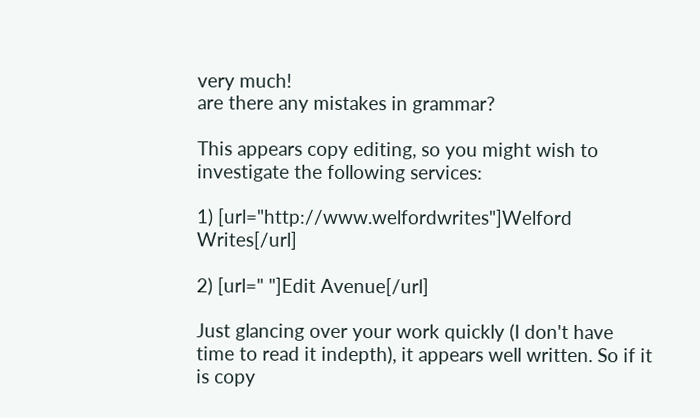very much!
are there any mistakes in grammar?

This appears copy editing, so you might wish to investigate the following services:

1) [url="http://www.welfordwrites"]Welford Writes[/url]

2) [url=" "]Edit Avenue[/url]

Just glancing over your work quickly (I don't have time to read it indepth), it appears well written. So if it is copy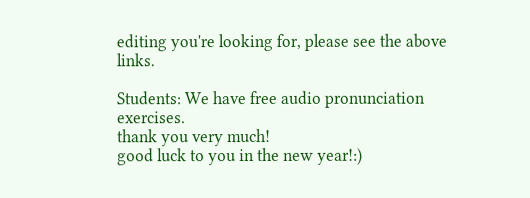editing you're looking for, please see the above links.

Students: We have free audio pronunciation exercises.
thank you very much!
good luck to you in the new year!:)